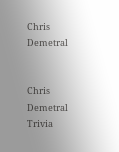Chris Demetral


Chris Demetral Trivia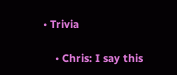• Trivia

    • Chris: I say this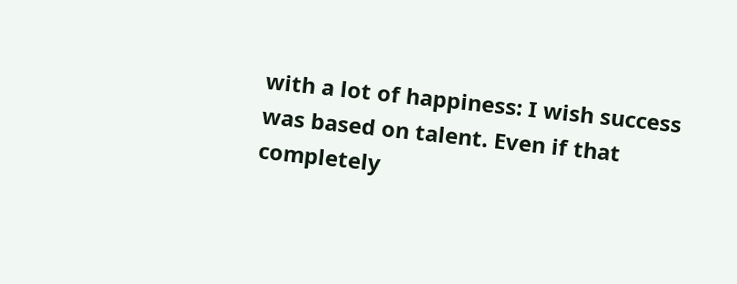with a lot of happiness: I wish success was based on talent. Even if that completely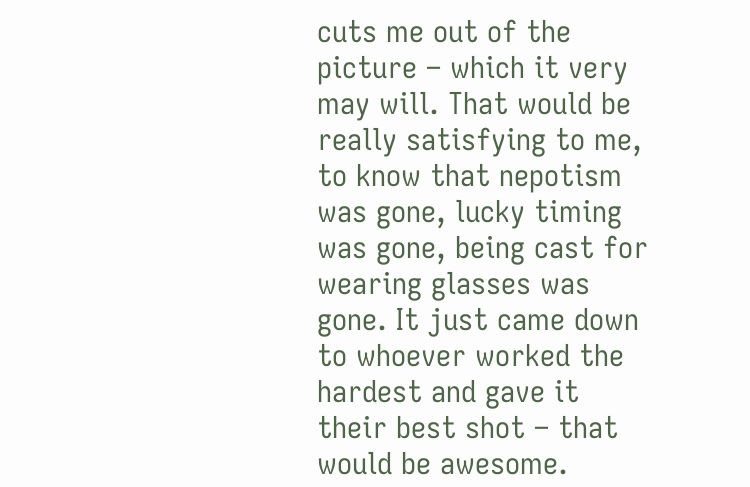cuts me out of the picture – which it very may will. That would be really satisfying to me, to know that nepotism was gone, lucky timing was gone, being cast for wearing glasses was gone. It just came down to whoever worked the hardest and gave it their best shot – that would be awesome.